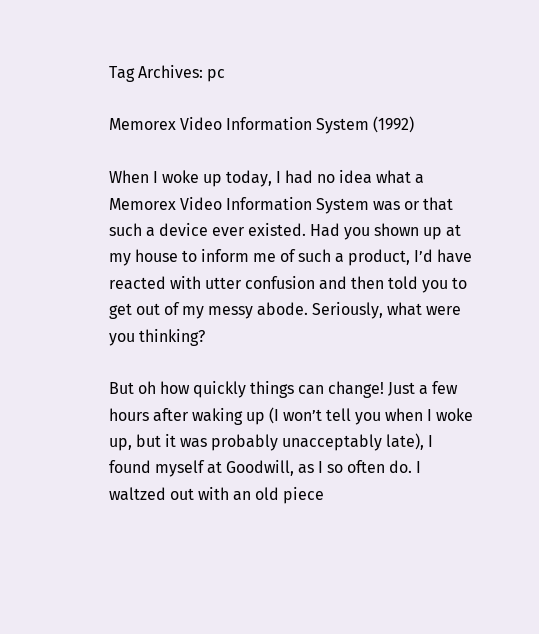Tag Archives: pc

Memorex Video Information System (1992)

When I woke up today, I had no idea what a Memorex Video Information System was or that such a device ever existed. Had you shown up at my house to inform me of such a product, I’d have reacted with utter confusion and then told you to get out of my messy abode. Seriously, what were you thinking?

But oh how quickly things can change! Just a few hours after waking up (I won’t tell you when I woke up, but it was probably unacceptably late), I found myself at Goodwill, as I so often do. I waltzed out with an old piece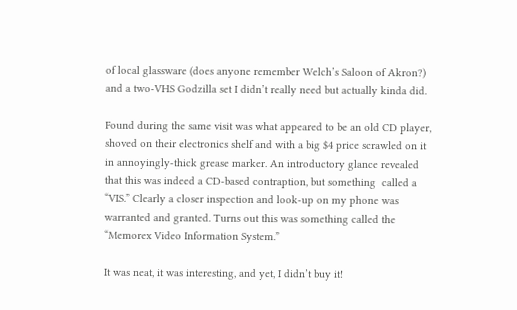of local glassware (does anyone remember Welch’s Saloon of Akron?) and a two-VHS Godzilla set I didn’t really need but actually kinda did.

Found during the same visit was what appeared to be an old CD player, shoved on their electronics shelf and with a big $4 price scrawled on it in annoyingly-thick grease marker. An introductory glance revealed that this was indeed a CD-based contraption, but something  called a “VIS.” Clearly a closer inspection and look-up on my phone was warranted and granted. Turns out this was something called the “Memorex Video Information System.”

It was neat, it was interesting, and yet, I didn’t buy it!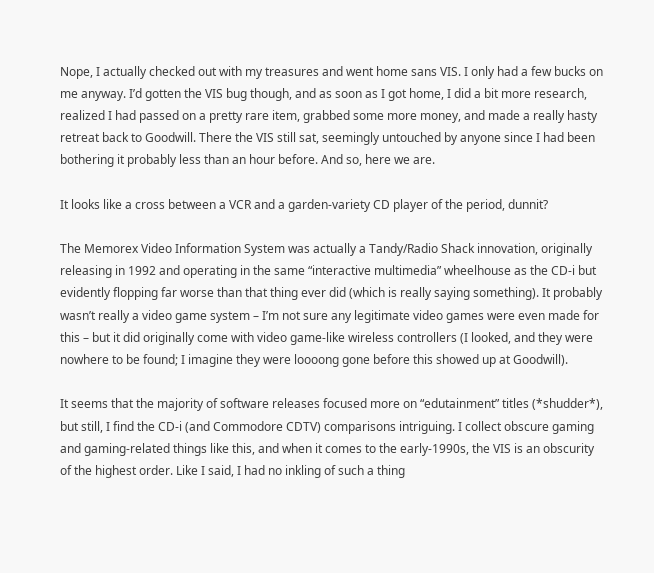Nope, I actually checked out with my treasures and went home sans VIS. I only had a few bucks on me anyway. I’d gotten the VIS bug though, and as soon as I got home, I did a bit more research, realized I had passed on a pretty rare item, grabbed some more money, and made a really hasty retreat back to Goodwill. There the VIS still sat, seemingly untouched by anyone since I had been bothering it probably less than an hour before. And so, here we are.

It looks like a cross between a VCR and a garden-variety CD player of the period, dunnit?

The Memorex Video Information System was actually a Tandy/Radio Shack innovation, originally releasing in 1992 and operating in the same “interactive multimedia” wheelhouse as the CD-i but evidently flopping far worse than that thing ever did (which is really saying something). It probably wasn’t really a video game system – I’m not sure any legitimate video games were even made for this – but it did originally come with video game-like wireless controllers (I looked, and they were nowhere to be found; I imagine they were loooong gone before this showed up at Goodwill).

It seems that the majority of software releases focused more on “edutainment” titles (*shudder*), but still, I find the CD-i (and Commodore CDTV) comparisons intriguing. I collect obscure gaming and gaming-related things like this, and when it comes to the early-1990s, the VIS is an obscurity of the highest order. Like I said, I had no inkling of such a thing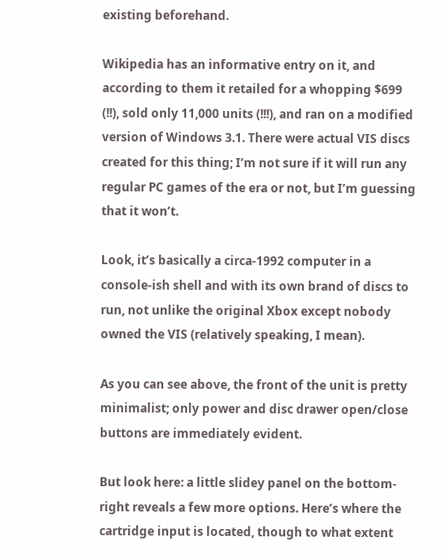existing beforehand.

Wikipedia has an informative entry on it, and according to them it retailed for a whopping $699 (!!), sold only 11,000 units (!!!), and ran on a modified version of Windows 3.1. There were actual VIS discs created for this thing; I’m not sure if it will run any regular PC games of the era or not, but I’m guessing that it won’t.

Look, it’s basically a circa-1992 computer in a console-ish shell and with its own brand of discs to run, not unlike the original Xbox except nobody owned the VIS (relatively speaking, I mean).

As you can see above, the front of the unit is pretty minimalist; only power and disc drawer open/close buttons are immediately evident.

But look here: a little slidey panel on the bottom-right reveals a few more options. Here’s where the cartridge input is located, though to what extent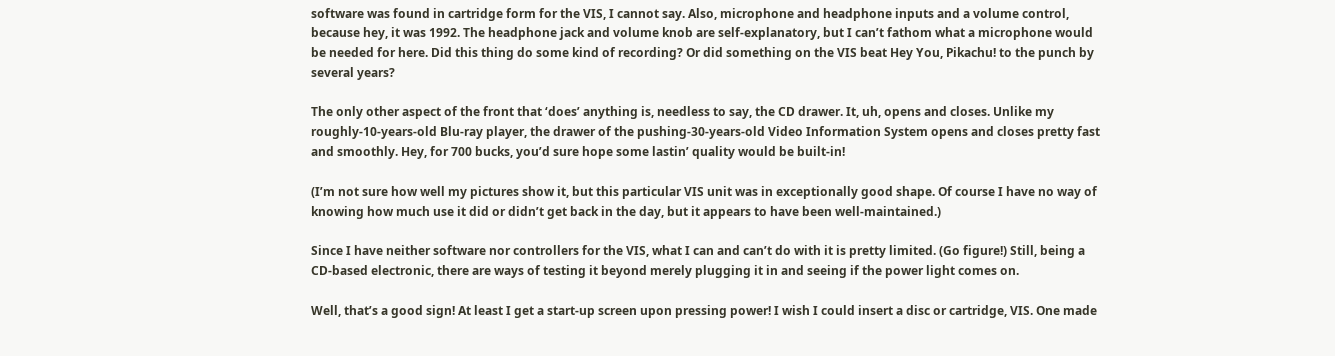software was found in cartridge form for the VIS, I cannot say. Also, microphone and headphone inputs and a volume control, because hey, it was 1992. The headphone jack and volume knob are self-explanatory, but I can’t fathom what a microphone would be needed for here. Did this thing do some kind of recording? Or did something on the VIS beat Hey You, Pikachu! to the punch by several years?

The only other aspect of the front that ‘does’ anything is, needless to say, the CD drawer. It, uh, opens and closes. Unlike my roughly-10-years-old Blu-ray player, the drawer of the pushing-30-years-old Video Information System opens and closes pretty fast and smoothly. Hey, for 700 bucks, you’d sure hope some lastin’ quality would be built-in!

(I’m not sure how well my pictures show it, but this particular VIS unit was in exceptionally good shape. Of course I have no way of knowing how much use it did or didn’t get back in the day, but it appears to have been well-maintained.)

Since I have neither software nor controllers for the VIS, what I can and can’t do with it is pretty limited. (Go figure!) Still, being a CD-based electronic, there are ways of testing it beyond merely plugging it in and seeing if the power light comes on.

Well, that’s a good sign! At least I get a start-up screen upon pressing power! I wish I could insert a disc or cartridge, VIS. One made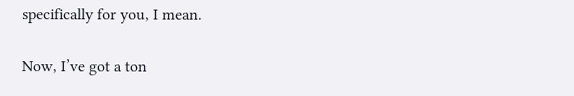specifically for you, I mean.

Now, I’ve got a ton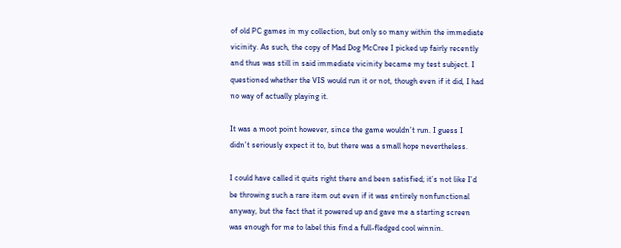of old PC games in my collection, but only so many within the immediate vicinity. As such, the copy of Mad Dog McCree I picked up fairly recently and thus was still in said immediate vicinity became my test subject. I questioned whether the VIS would run it or not, though even if it did, I had no way of actually playing it.

It was a moot point however, since the game wouldn’t run. I guess I didn’t seriously expect it to, but there was a small hope nevertheless.

I could have called it quits right there and been satisfied; it’s not like I’d be throwing such a rare item out even if it was entirely nonfunctional anyway, but the fact that it powered up and gave me a starting screen was enough for me to label this find a full-fledged cool winnin.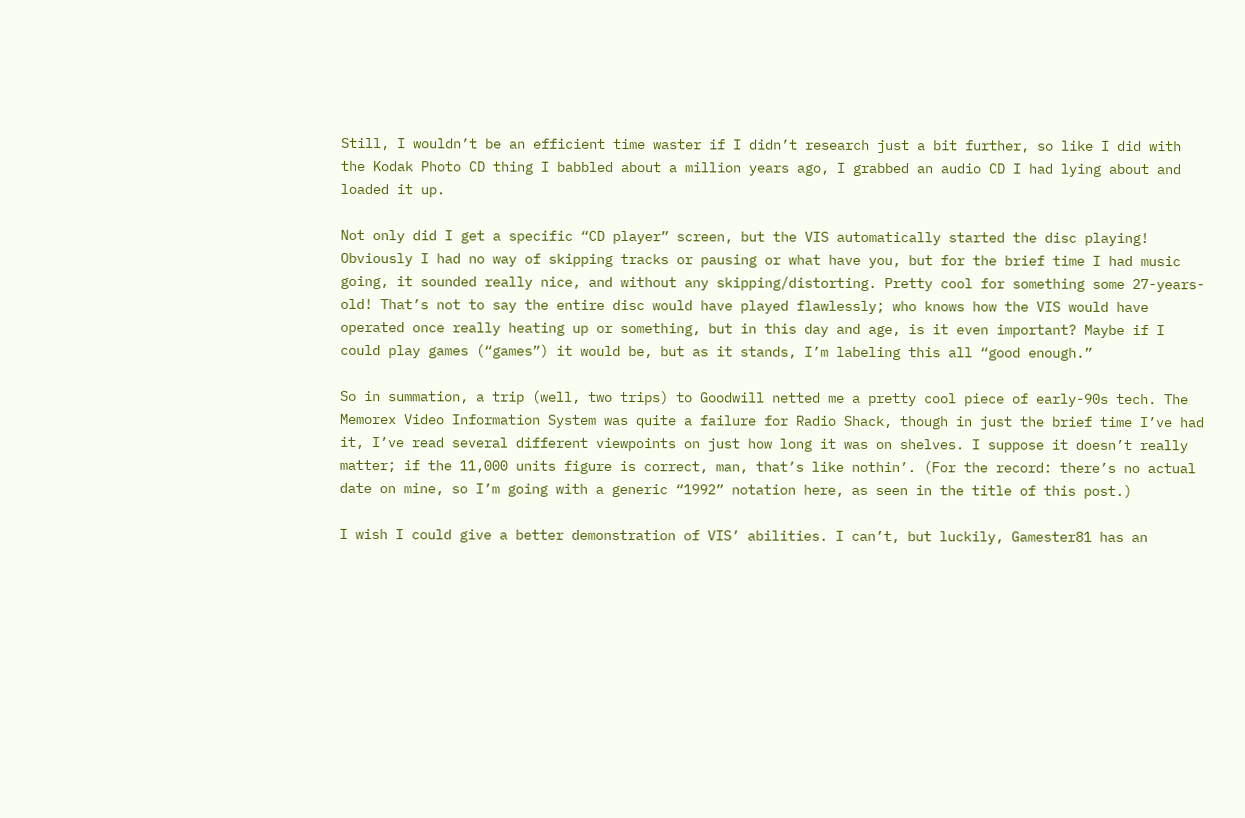Still, I wouldn’t be an efficient time waster if I didn’t research just a bit further, so like I did with the Kodak Photo CD thing I babbled about a million years ago, I grabbed an audio CD I had lying about and loaded it up.

Not only did I get a specific “CD player” screen, but the VIS automatically started the disc playing! Obviously I had no way of skipping tracks or pausing or what have you, but for the brief time I had music going, it sounded really nice, and without any skipping/distorting. Pretty cool for something some 27-years-old! That’s not to say the entire disc would have played flawlessly; who knows how the VIS would have operated once really heating up or something, but in this day and age, is it even important? Maybe if I could play games (“games”) it would be, but as it stands, I’m labeling this all “good enough.”

So in summation, a trip (well, two trips) to Goodwill netted me a pretty cool piece of early-90s tech. The Memorex Video Information System was quite a failure for Radio Shack, though in just the brief time I’ve had it, I’ve read several different viewpoints on just how long it was on shelves. I suppose it doesn’t really matter; if the 11,000 units figure is correct, man, that’s like nothin’. (For the record: there’s no actual date on mine, so I’m going with a generic “1992” notation here, as seen in the title of this post.)

I wish I could give a better demonstration of VIS’ abilities. I can’t, but luckily, Gamester81 has an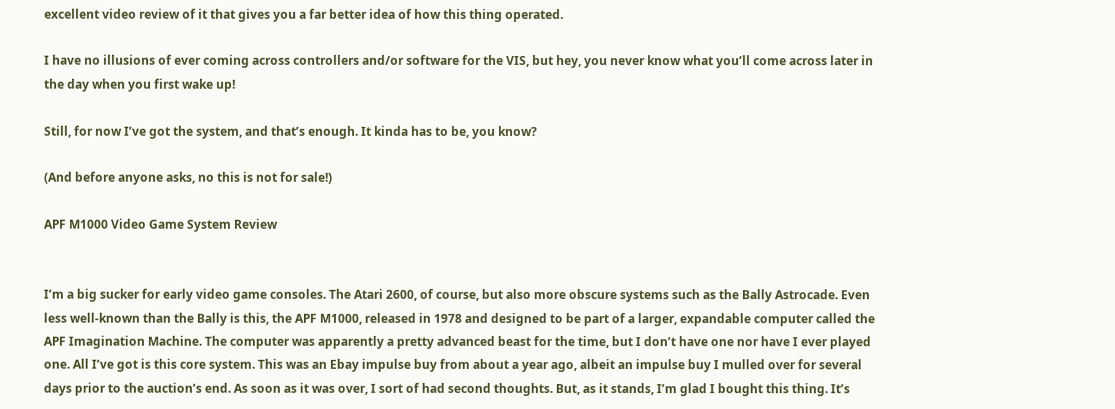excellent video review of it that gives you a far better idea of how this thing operated.

I have no illusions of ever coming across controllers and/or software for the VIS, but hey, you never know what you’ll come across later in the day when you first wake up!

Still, for now I’ve got the system, and that’s enough. It kinda has to be, you know?

(And before anyone asks, no this is not for sale!)

APF M1000 Video Game System Review


I’m a big sucker for early video game consoles. The Atari 2600, of course, but also more obscure systems such as the Bally Astrocade. Even less well-known than the Bally is this, the APF M1000, released in 1978 and designed to be part of a larger, expandable computer called the APF Imagination Machine. The computer was apparently a pretty advanced beast for the time, but I don’t have one nor have I ever played one. All I’ve got is this core system. This was an Ebay impulse buy from about a year ago, albeit an impulse buy I mulled over for several days prior to the auction’s end. As soon as it was over, I sort of had second thoughts. But, as it stands, I’m glad I bought this thing. It’s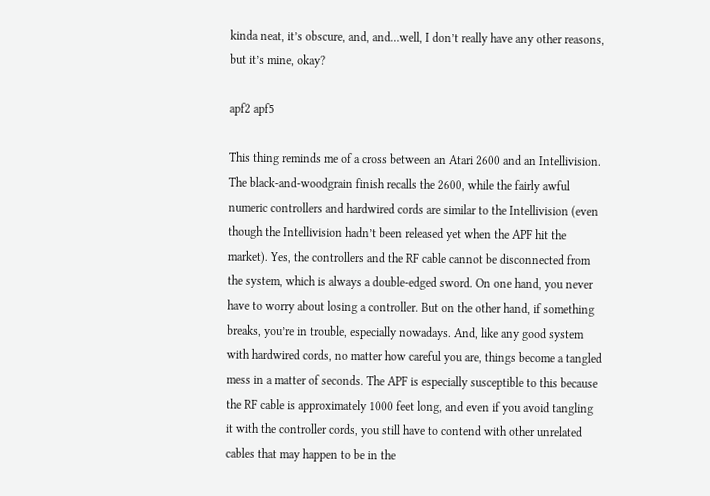kinda neat, it’s obscure, and, and…well, I don’t really have any other reasons, but it’s mine, okay?

apf2 apf5

This thing reminds me of a cross between an Atari 2600 and an Intellivision. The black-and-woodgrain finish recalls the 2600, while the fairly awful numeric controllers and hardwired cords are similar to the Intellivision (even though the Intellivision hadn’t been released yet when the APF hit the market). Yes, the controllers and the RF cable cannot be disconnected from the system, which is always a double-edged sword. On one hand, you never have to worry about losing a controller. But on the other hand, if something breaks, you’re in trouble, especially nowadays. And, like any good system with hardwired cords, no matter how careful you are, things become a tangled mess in a matter of seconds. The APF is especially susceptible to this because the RF cable is approximately 1000 feet long, and even if you avoid tangling it with the controller cords, you still have to contend with other unrelated cables that may happen to be in the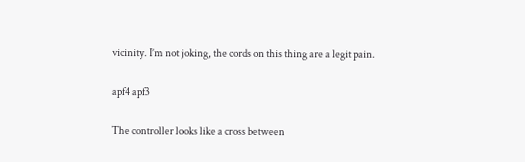vicinity. I’m not joking, the cords on this thing are a legit pain.

apf4 apf3

The controller looks like a cross between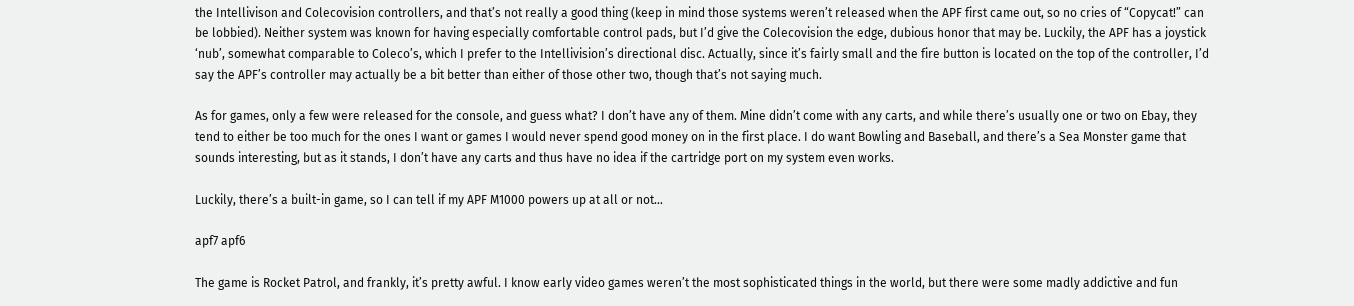the Intellivison and Colecovision controllers, and that’s not really a good thing (keep in mind those systems weren’t released when the APF first came out, so no cries of “Copycat!” can be lobbied). Neither system was known for having especially comfortable control pads, but I’d give the Colecovision the edge, dubious honor that may be. Luckily, the APF has a joystick ‘nub’, somewhat comparable to Coleco’s, which I prefer to the Intellivision’s directional disc. Actually, since it’s fairly small and the fire button is located on the top of the controller, I’d say the APF’s controller may actually be a bit better than either of those other two, though that’s not saying much.

As for games, only a few were released for the console, and guess what? I don’t have any of them. Mine didn’t come with any carts, and while there’s usually one or two on Ebay, they tend to either be too much for the ones I want or games I would never spend good money on in the first place. I do want Bowling and Baseball, and there’s a Sea Monster game that sounds interesting, but as it stands, I don’t have any carts and thus have no idea if the cartridge port on my system even works.

Luckily, there’s a built-in game, so I can tell if my APF M1000 powers up at all or not…

apf7 apf6

The game is Rocket Patrol, and frankly, it’s pretty awful. I know early video games weren’t the most sophisticated things in the world, but there were some madly addictive and fun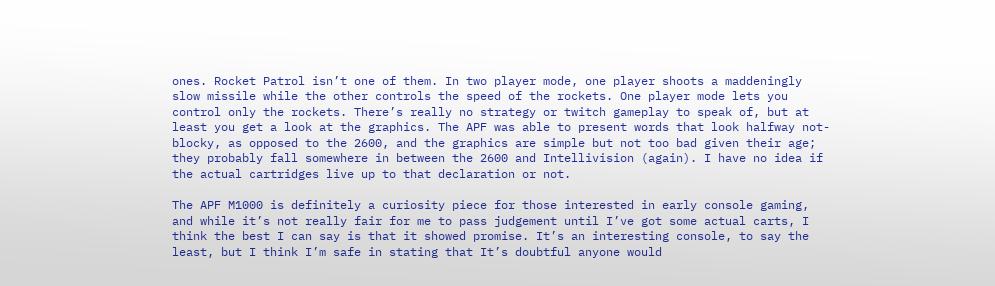ones. Rocket Patrol isn’t one of them. In two player mode, one player shoots a maddeningly slow missile while the other controls the speed of the rockets. One player mode lets you control only the rockets. There’s really no strategy or twitch gameplay to speak of, but at least you get a look at the graphics. The APF was able to present words that look halfway not-blocky, as opposed to the 2600, and the graphics are simple but not too bad given their age; they probably fall somewhere in between the 2600 and Intellivision (again). I have no idea if the actual cartridges live up to that declaration or not.

The APF M1000 is definitely a curiosity piece for those interested in early console gaming, and while it’s not really fair for me to pass judgement until I’ve got some actual carts, I think the best I can say is that it showed promise. It’s an interesting console, to say the least, but I think I’m safe in stating that It’s doubtful anyone would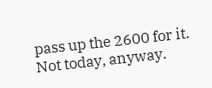pass up the 2600 for it. Not today, anyway.